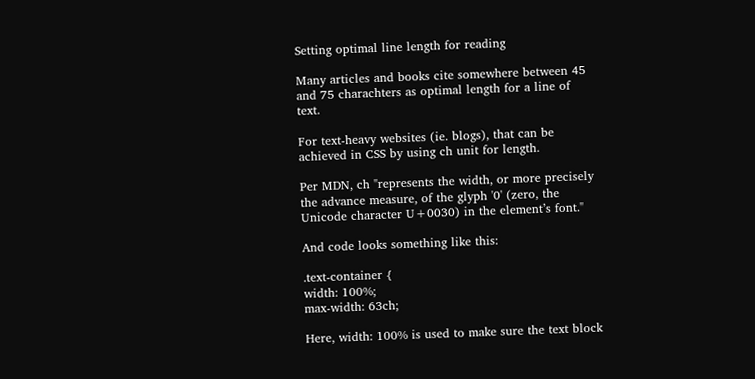Setting optimal line length for reading

Many articles and books cite somewhere between 45 and 75 charachters as optimal length for a line of text.

For text-heavy websites (ie. blogs), that can be achieved in CSS by using ch unit for length.

Per MDN, ch "represents the width, or more precisely the advance measure, of the glyph '0' (zero, the Unicode character U+0030) in the element’s font."

And code looks something like this:

.text-container {
width: 100%;
max-width: 63ch;

Here, width: 100% is used to make sure the text block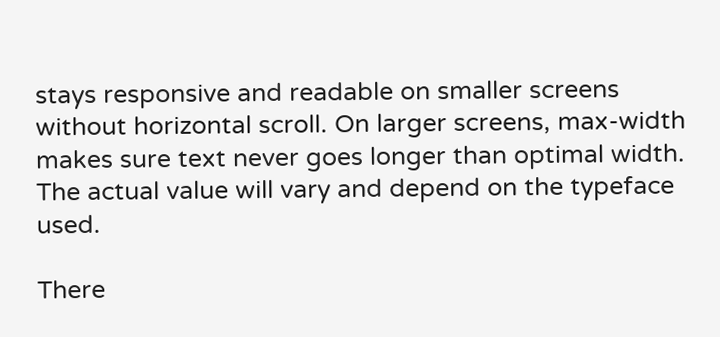stays responsive and readable on smaller screens without horizontal scroll. On larger screens, max-width makes sure text never goes longer than optimal width. The actual value will vary and depend on the typeface used.

There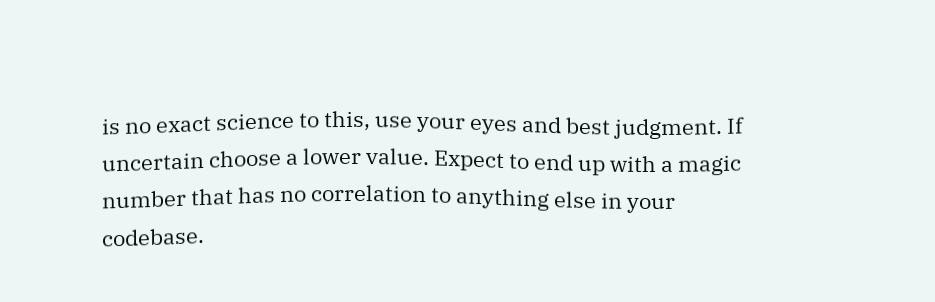is no exact science to this, use your eyes and best judgment. If uncertain choose a lower value. Expect to end up with a magic number that has no correlation to anything else in your codebase.